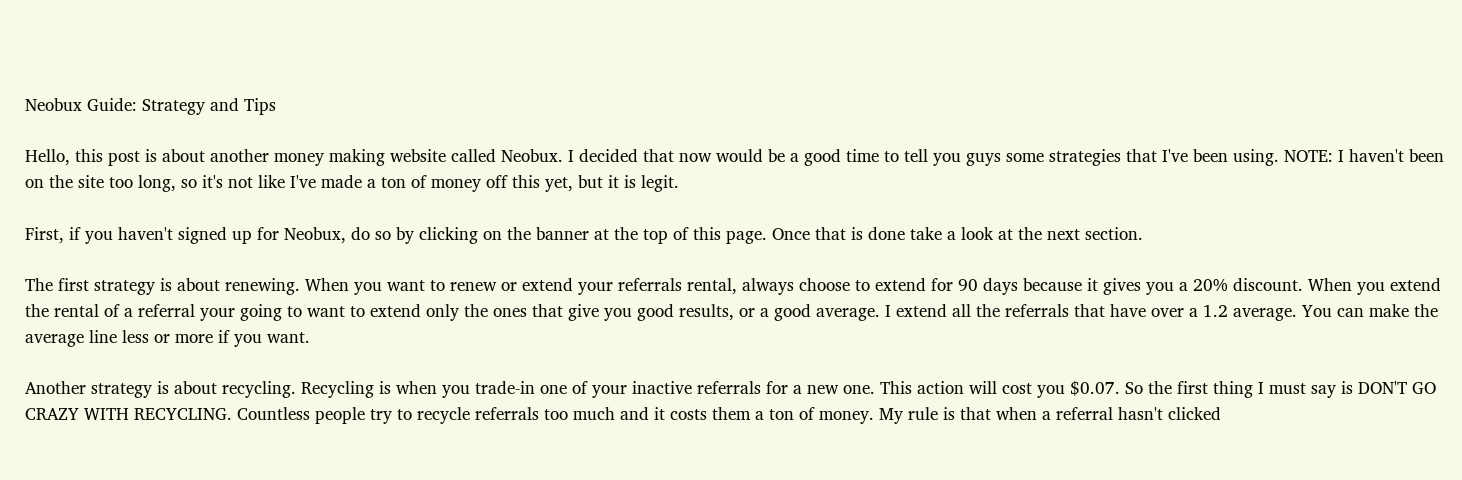Neobux Guide: Strategy and Tips

Hello, this post is about another money making website called Neobux. I decided that now would be a good time to tell you guys some strategies that I've been using. NOTE: I haven't been on the site too long, so it's not like I've made a ton of money off this yet, but it is legit.

First, if you haven't signed up for Neobux, do so by clicking on the banner at the top of this page. Once that is done take a look at the next section.

The first strategy is about renewing. When you want to renew or extend your referrals rental, always choose to extend for 90 days because it gives you a 20% discount. When you extend the rental of a referral your going to want to extend only the ones that give you good results, or a good average. I extend all the referrals that have over a 1.2 average. You can make the average line less or more if you want.

Another strategy is about recycling. Recycling is when you trade-in one of your inactive referrals for a new one. This action will cost you $0.07. So the first thing I must say is DON'T GO CRAZY WITH RECYCLING. Countless people try to recycle referrals too much and it costs them a ton of money. My rule is that when a referral hasn't clicked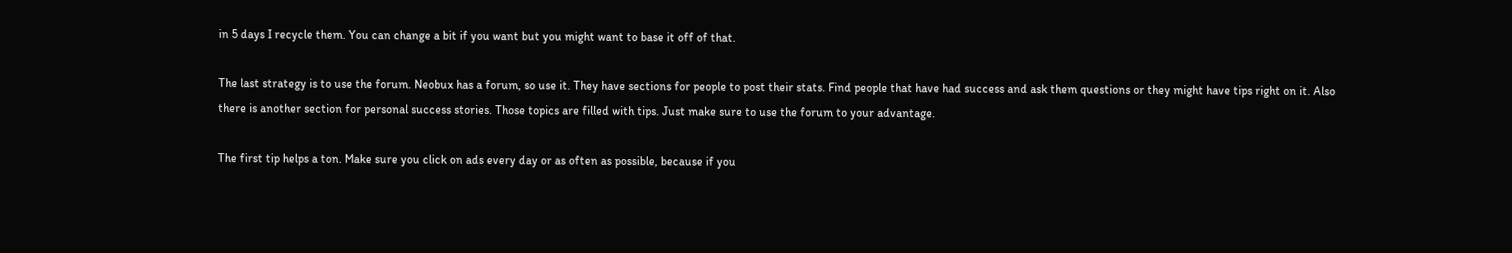in 5 days I recycle them. You can change a bit if you want but you might want to base it off of that.

The last strategy is to use the forum. Neobux has a forum, so use it. They have sections for people to post their stats. Find people that have had success and ask them questions or they might have tips right on it. Also there is another section for personal success stories. Those topics are filled with tips. Just make sure to use the forum to your advantage.

The first tip helps a ton. Make sure you click on ads every day or as often as possible, because if you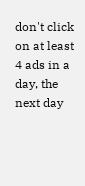don't click on at least 4 ads in a day, the next day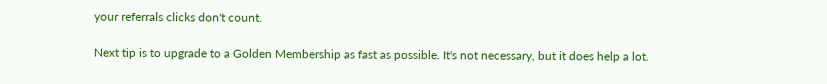your referrals clicks don't count.

Next tip is to upgrade to a Golden Membership as fast as possible. It's not necessary, but it does help a lot.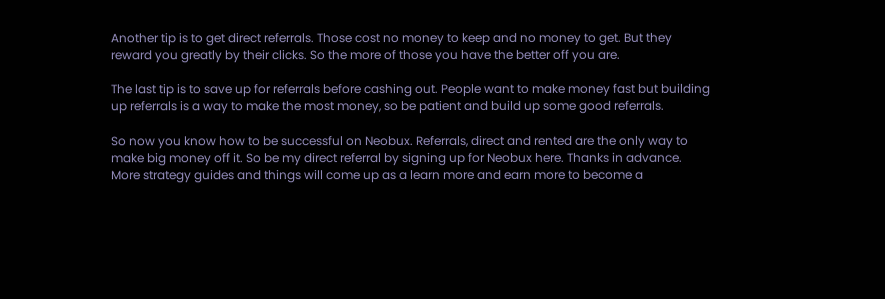Another tip is to get direct referrals. Those cost no money to keep and no money to get. But they reward you greatly by their clicks. So the more of those you have the better off you are.

The last tip is to save up for referrals before cashing out. People want to make money fast but building up referrals is a way to make the most money, so be patient and build up some good referrals.

So now you know how to be successful on Neobux. Referrals, direct and rented are the only way to make big money off it. So be my direct referral by signing up for Neobux here. Thanks in advance. More strategy guides and things will come up as a learn more and earn more to become a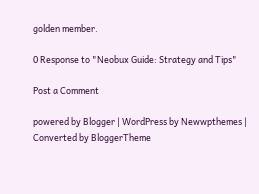golden member.

0 Response to "Neobux Guide: Strategy and Tips"

Post a Comment

powered by Blogger | WordPress by Newwpthemes | Converted by BloggerTheme